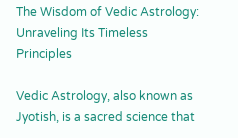The Wisdom of Vedic Astrology: Unraveling Its Timeless Principles

Vedic Astrology, also known as Jyotish, is a sacred science that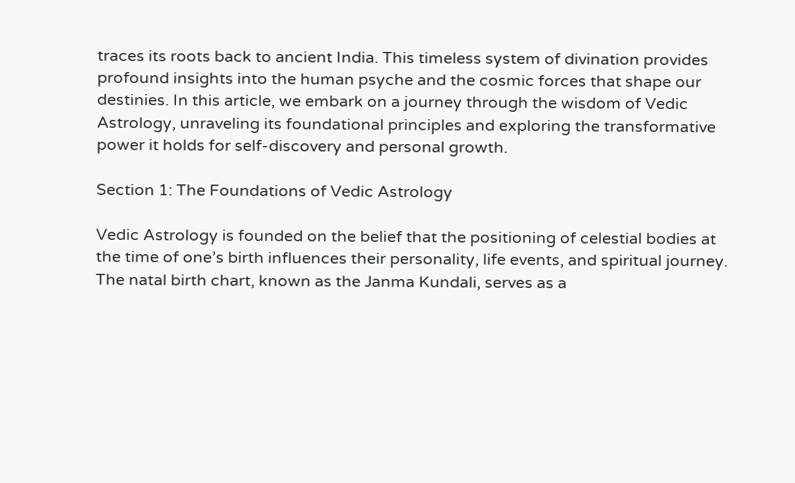traces its roots back to ancient India. This timeless system of divination provides profound insights into the human psyche and the cosmic forces that shape our destinies. In this article, we embark on a journey through the wisdom of Vedic Astrology, unraveling its foundational principles and exploring the transformative power it holds for self-discovery and personal growth.

Section 1: The Foundations of Vedic Astrology

Vedic Astrology is founded on the belief that the positioning of celestial bodies at the time of one’s birth influences their personality, life events, and spiritual journey. The natal birth chart, known as the Janma Kundali, serves as a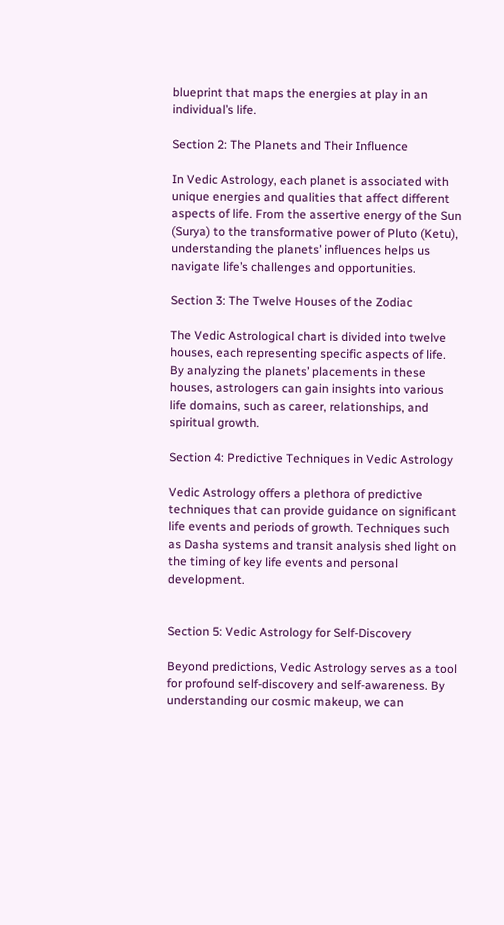blueprint that maps the energies at play in an individual’s life.

Section 2: The Planets and Their Influence

In Vedic Astrology, each planet is associated with unique energies and qualities that affect different aspects of life. From the assertive energy of the Sun (Surya) to the transformative power of Pluto (Ketu), understanding the planets’ influences helps us navigate life’s challenges and opportunities.

Section 3: The Twelve Houses of the Zodiac

The Vedic Astrological chart is divided into twelve houses, each representing specific aspects of life. By analyzing the planets’ placements in these houses, astrologers can gain insights into various life domains, such as career, relationships, and spiritual growth.

Section 4: Predictive Techniques in Vedic Astrology

Vedic Astrology offers a plethora of predictive techniques that can provide guidance on significant life events and periods of growth. Techniques such as Dasha systems and transit analysis shed light on the timing of key life events and personal development.


Section 5: Vedic Astrology for Self-Discovery

Beyond predictions, Vedic Astrology serves as a tool for profound self-discovery and self-awareness. By understanding our cosmic makeup, we can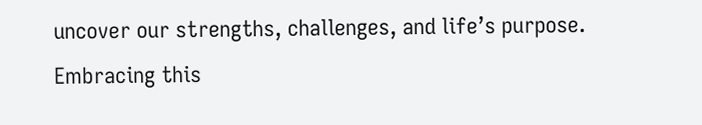uncover our strengths, challenges, and life’s purpose. Embracing this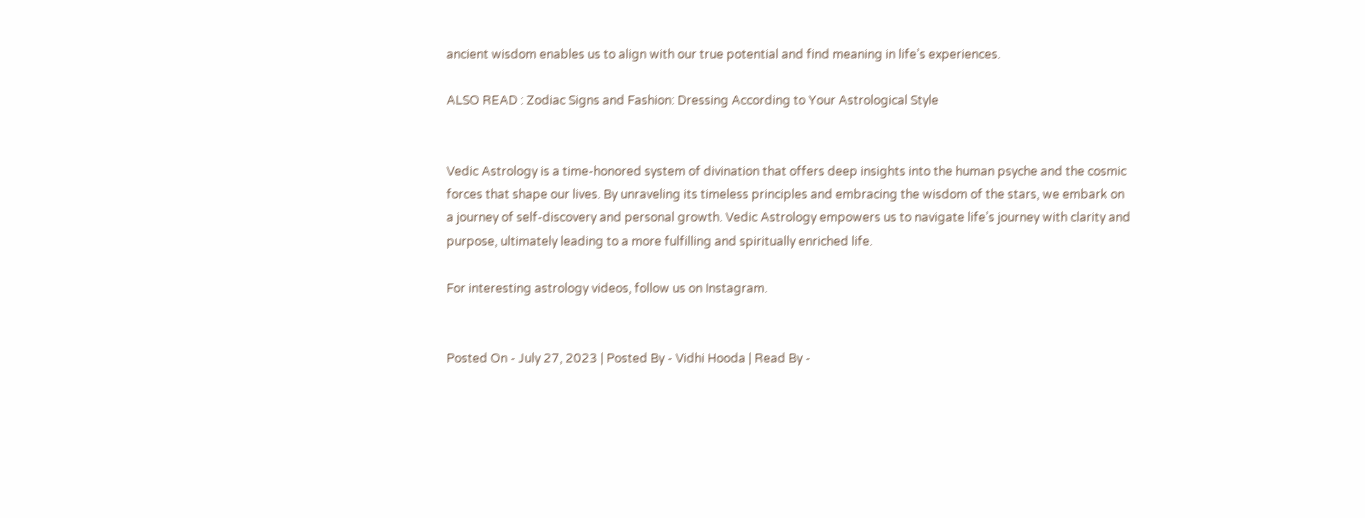ancient wisdom enables us to align with our true potential and find meaning in life’s experiences.

ALSO READ : Zodiac Signs and Fashion: Dressing According to Your Astrological Style


Vedic Astrology is a time-honored system of divination that offers deep insights into the human psyche and the cosmic forces that shape our lives. By unraveling its timeless principles and embracing the wisdom of the stars, we embark on a journey of self-discovery and personal growth. Vedic Astrology empowers us to navigate life’s journey with clarity and purpose, ultimately leading to a more fulfilling and spiritually enriched life.

For interesting astrology videos, follow us on Instagram.


Posted On - July 27, 2023 | Posted By - Vidhi Hooda | Read By -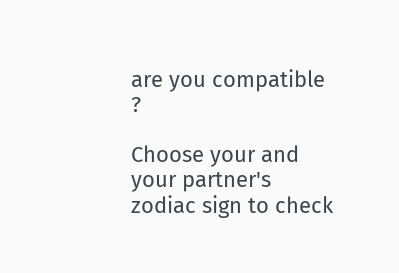are you compatible ?

Choose your and your partner's zodiac sign to check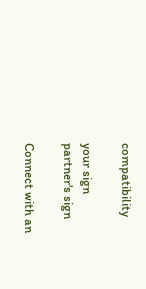compatibility

your sign
partner's sign

Connect with an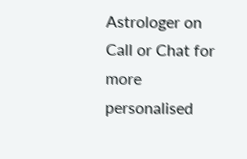Astrologer on Call or Chat for more personalised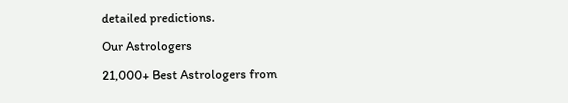detailed predictions.

Our Astrologers

21,000+ Best Astrologers from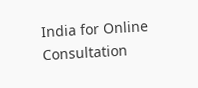India for Online Consultation